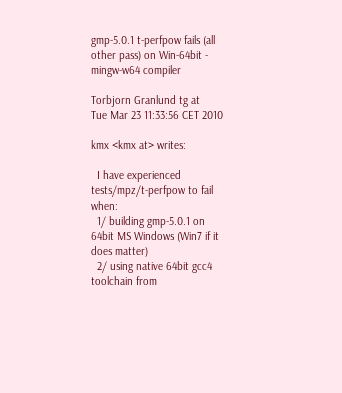gmp-5.0.1 t-perfpow fails (all other pass) on Win-64bit - mingw-w64 compiler

Torbjorn Granlund tg at
Tue Mar 23 11:33:56 CET 2010

kmx <kmx at> writes:

  I have experienced tests/mpz/t-perfpow to fail when:
  1/ building gmp-5.0.1 on 64bit MS Windows (Win7 if it does matter)
  2/ using native 64bit gcc4 toolchain from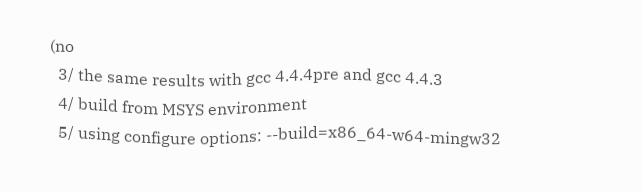(no
  3/ the same results with gcc 4.4.4pre and gcc 4.4.3
  4/ build from MSYS environment
  5/ using configure options: --build=x86_64-w64-mingw32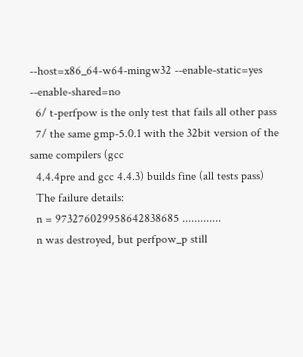--host=x86_64-w64-mingw32 --enable-static=yes --enable-shared=no
  6/ t-perfpow is the only test that fails all other pass
  7/ the same gmp-5.0.1 with the 32bit version of the same compilers (gcc
  4.4.4pre and gcc 4.4.3) builds fine (all tests pass)
  The failure details:
  n = 973276029958642838685 .............
  n was destroyed, but perfpow_p still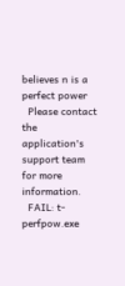believes n is a perfect power
  Please contact the application's support team for more information.
  FAIL: t-perfpow.exe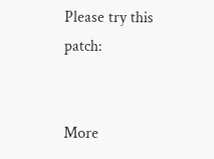Please try this patch:


More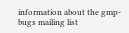information about the gmp-bugs mailing list